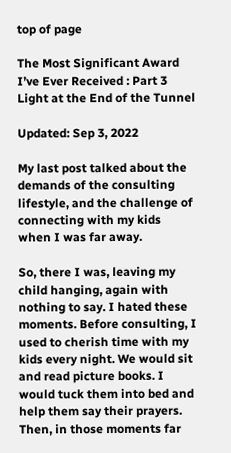top of page

The Most Significant Award I’ve Ever Received : Part 3 Light at the End of the Tunnel

Updated: Sep 3, 2022

My last post talked about the demands of the consulting lifestyle, and the challenge of connecting with my kids when I was far away.

So, there I was, leaving my child hanging, again with nothing to say. I hated these moments. Before consulting, I used to cherish time with my kids every night. We would sit and read picture books. I would tuck them into bed and help them say their prayers. Then, in those moments far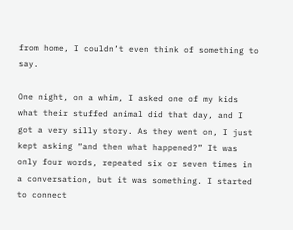from home, I couldn’t even think of something to say.

One night, on a whim, I asked one of my kids what their stuffed animal did that day, and I got a very silly story. As they went on, I just kept asking “and then what happened?” It was only four words, repeated six or seven times in a conversation, but it was something. I started to connect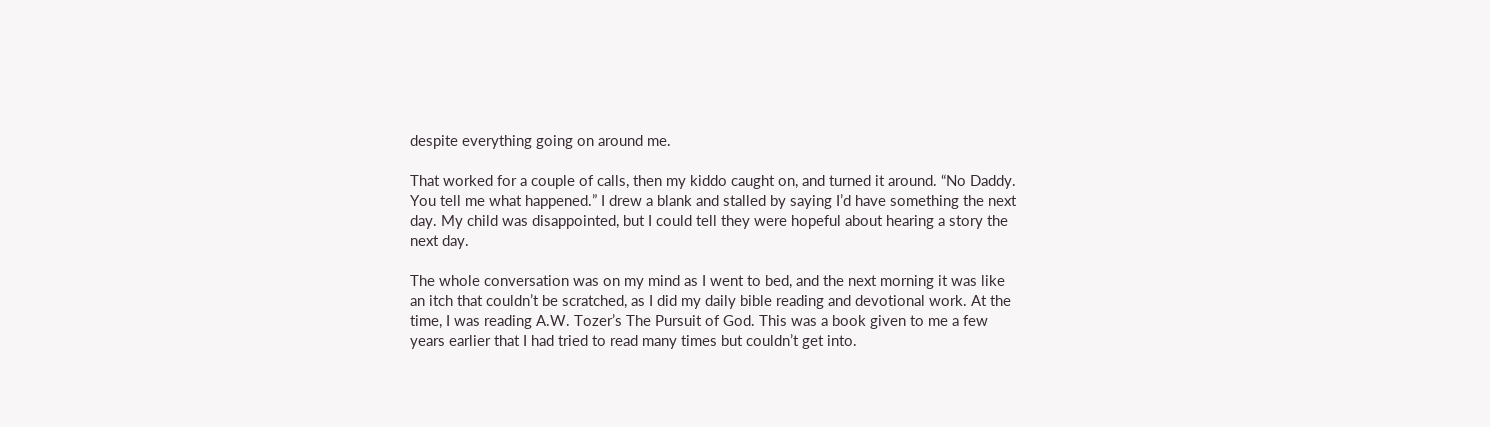despite everything going on around me.

That worked for a couple of calls, then my kiddo caught on, and turned it around. “No Daddy. You tell me what happened.” I drew a blank and stalled by saying I’d have something the next day. My child was disappointed, but I could tell they were hopeful about hearing a story the next day.

The whole conversation was on my mind as I went to bed, and the next morning it was like an itch that couldn’t be scratched, as I did my daily bible reading and devotional work. At the time, I was reading A.W. Tozer’s The Pursuit of God. This was a book given to me a few years earlier that I had tried to read many times but couldn’t get into.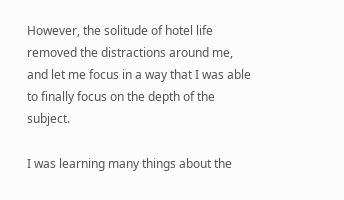However, the solitude of hotel life removed the distractions around me, and let me focus in a way that I was able to finally focus on the depth of the subject.

I was learning many things about the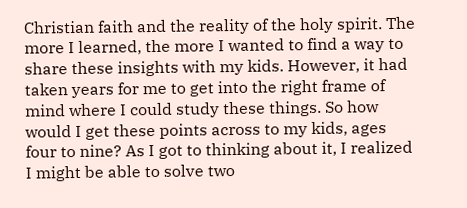Christian faith and the reality of the holy spirit. The more I learned, the more I wanted to find a way to share these insights with my kids. However, it had taken years for me to get into the right frame of mind where I could study these things. So how would I get these points across to my kids, ages four to nine? As I got to thinking about it, I realized I might be able to solve two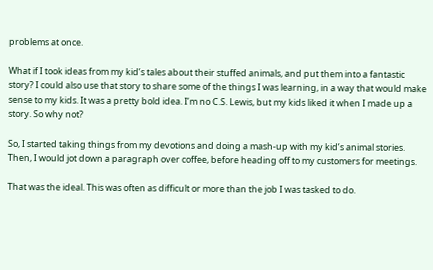problems at once.

What if I took ideas from my kid’s tales about their stuffed animals, and put them into a fantastic story? I could also use that story to share some of the things I was learning, in a way that would make sense to my kids. It was a pretty bold idea. I’m no C.S. Lewis, but my kids liked it when I made up a story. So why not?

So, I started taking things from my devotions and doing a mash-up with my kid’s animal stories. Then, I would jot down a paragraph over coffee, before heading off to my customers for meetings.

That was the ideal. This was often as difficult or more than the job I was tasked to do.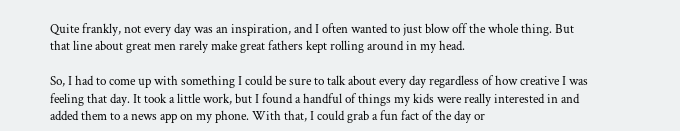Quite frankly, not every day was an inspiration, and I often wanted to just blow off the whole thing. But that line about great men rarely make great fathers kept rolling around in my head.

So, I had to come up with something I could be sure to talk about every day regardless of how creative I was feeling that day. It took a little work, but I found a handful of things my kids were really interested in and added them to a news app on my phone. With that, I could grab a fun fact of the day or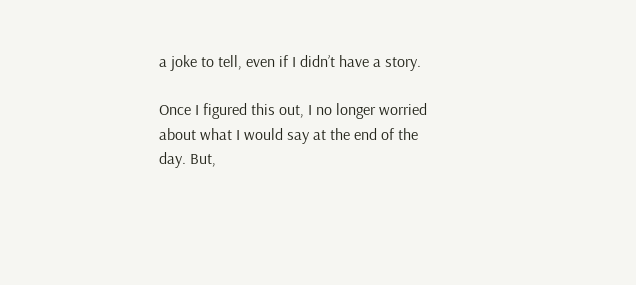a joke to tell, even if I didn’t have a story.

Once I figured this out, I no longer worried about what I would say at the end of the day. But,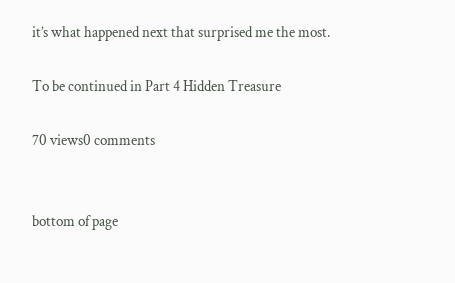it’s what happened next that surprised me the most.

To be continued in Part 4 Hidden Treasure

70 views0 comments


bottom of page